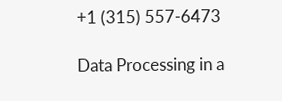+1 (315) 557-6473

Data Processing in a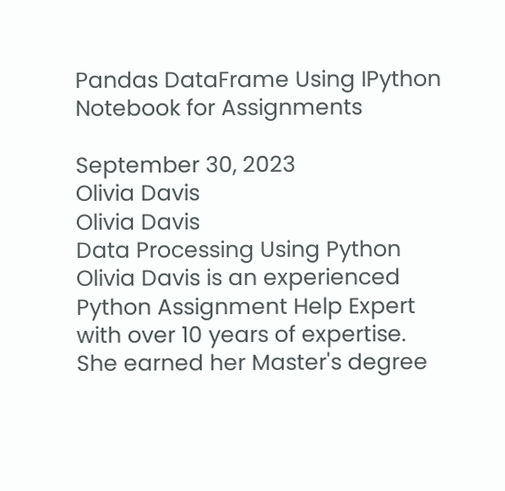Pandas DataFrame Using IPython Notebook for Assignments

September 30, 2023
Olivia Davis
Olivia Davis
Data Processing Using Python
Olivia Davis is an experienced Python Assignment Help Expert with over 10 years of expertise. She earned her Master's degree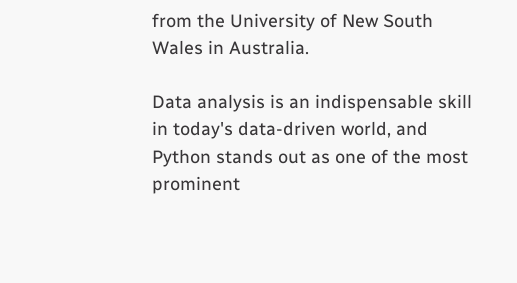from the University of New South Wales in Australia.

Data analysis is an indispensable skill in today's data-driven world, and Python stands out as one of the most prominent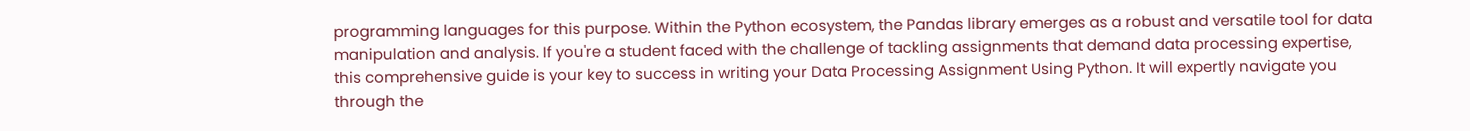programming languages for this purpose. Within the Python ecosystem, the Pandas library emerges as a robust and versatile tool for data manipulation and analysis. If you're a student faced with the challenge of tackling assignments that demand data processing expertise, this comprehensive guide is your key to success in writing your Data Processing Assignment Using Python. It will expertly navigate you through the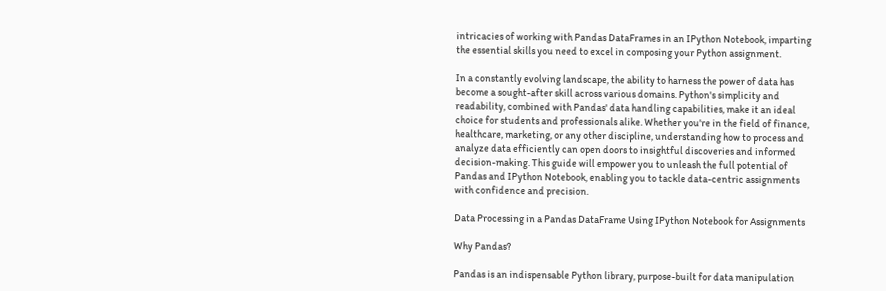intricacies of working with Pandas DataFrames in an IPython Notebook, imparting the essential skills you need to excel in composing your Python assignment.

In a constantly evolving landscape, the ability to harness the power of data has become a sought-after skill across various domains. Python's simplicity and readability, combined with Pandas' data handling capabilities, make it an ideal choice for students and professionals alike. Whether you're in the field of finance, healthcare, marketing, or any other discipline, understanding how to process and analyze data efficiently can open doors to insightful discoveries and informed decision-making. This guide will empower you to unleash the full potential of Pandas and IPython Notebook, enabling you to tackle data-centric assignments with confidence and precision.

Data Processing in a Pandas DataFrame Using IPython Notebook for Assignments

Why Pandas?

Pandas is an indispensable Python library, purpose-built for data manipulation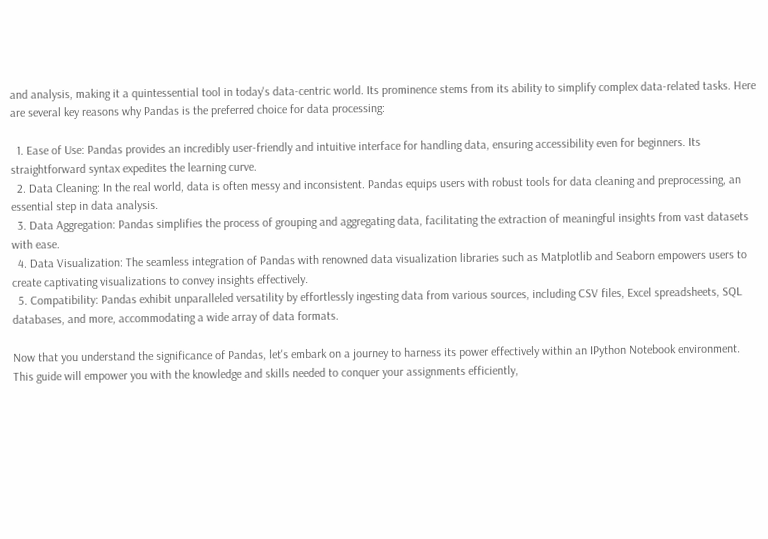and analysis, making it a quintessential tool in today's data-centric world. Its prominence stems from its ability to simplify complex data-related tasks. Here are several key reasons why Pandas is the preferred choice for data processing:

  1. Ease of Use: Pandas provides an incredibly user-friendly and intuitive interface for handling data, ensuring accessibility even for beginners. Its straightforward syntax expedites the learning curve.
  2. Data Cleaning: In the real world, data is often messy and inconsistent. Pandas equips users with robust tools for data cleaning and preprocessing, an essential step in data analysis.
  3. Data Aggregation: Pandas simplifies the process of grouping and aggregating data, facilitating the extraction of meaningful insights from vast datasets with ease.
  4. Data Visualization: The seamless integration of Pandas with renowned data visualization libraries such as Matplotlib and Seaborn empowers users to create captivating visualizations to convey insights effectively.
  5. Compatibility: Pandas exhibit unparalleled versatility by effortlessly ingesting data from various sources, including CSV files, Excel spreadsheets, SQL databases, and more, accommodating a wide array of data formats.

Now that you understand the significance of Pandas, let's embark on a journey to harness its power effectively within an IPython Notebook environment. This guide will empower you with the knowledge and skills needed to conquer your assignments efficiently,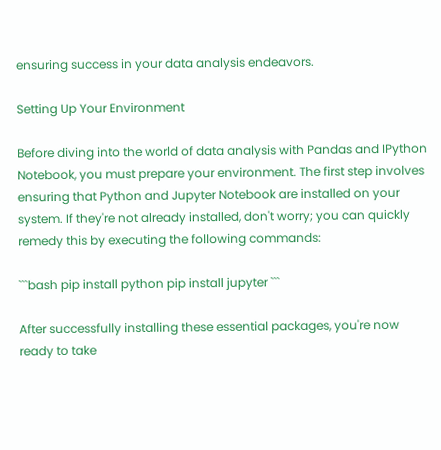ensuring success in your data analysis endeavors.

Setting Up Your Environment

Before diving into the world of data analysis with Pandas and IPython Notebook, you must prepare your environment. The first step involves ensuring that Python and Jupyter Notebook are installed on your system. If they're not already installed, don't worry; you can quickly remedy this by executing the following commands:

```bash pip install python pip install jupyter ```

After successfully installing these essential packages, you're now ready to take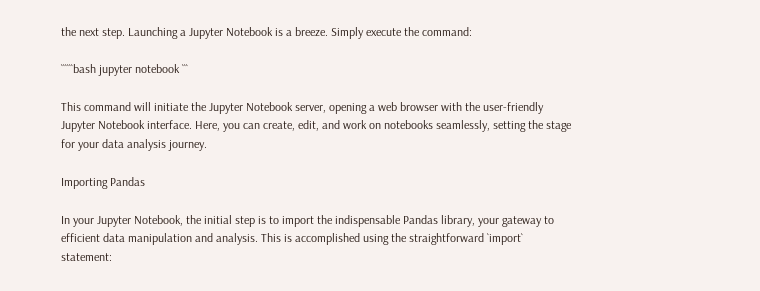the next step. Launching a Jupyter Notebook is a breeze. Simply execute the command:

``````bash jupyter notebook ```

This command will initiate the Jupyter Notebook server, opening a web browser with the user-friendly Jupyter Notebook interface. Here, you can create, edit, and work on notebooks seamlessly, setting the stage for your data analysis journey.

Importing Pandas

In your Jupyter Notebook, the initial step is to import the indispensable Pandas library, your gateway to efficient data manipulation and analysis. This is accomplished using the straightforward `import` statement: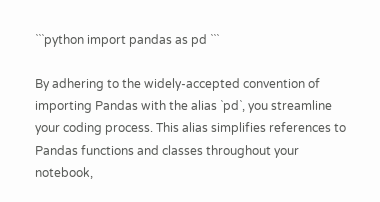```python import pandas as pd ```

By adhering to the widely-accepted convention of importing Pandas with the alias `pd`, you streamline your coding process. This alias simplifies references to Pandas functions and classes throughout your notebook,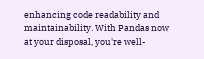enhancing code readability and maintainability. With Pandas now at your disposal, you're well-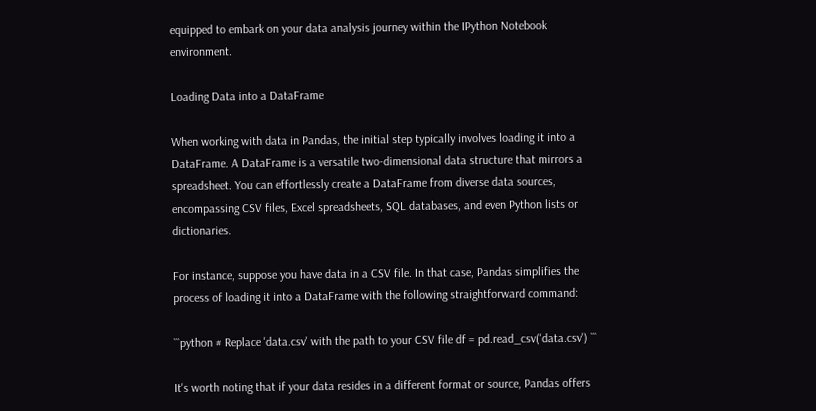equipped to embark on your data analysis journey within the IPython Notebook environment.

Loading Data into a DataFrame

When working with data in Pandas, the initial step typically involves loading it into a DataFrame. A DataFrame is a versatile two-dimensional data structure that mirrors a spreadsheet. You can effortlessly create a DataFrame from diverse data sources, encompassing CSV files, Excel spreadsheets, SQL databases, and even Python lists or dictionaries.

For instance, suppose you have data in a CSV file. In that case, Pandas simplifies the process of loading it into a DataFrame with the following straightforward command:

```python # Replace 'data.csv' with the path to your CSV file df = pd.read_csv('data.csv') ```

It's worth noting that if your data resides in a different format or source, Pandas offers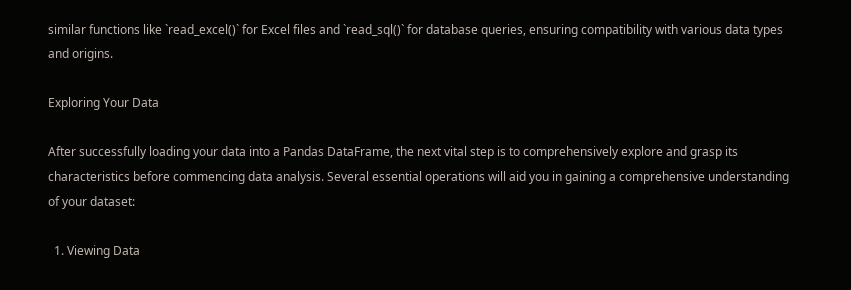similar functions like `read_excel()` for Excel files and `read_sql()` for database queries, ensuring compatibility with various data types and origins.

Exploring Your Data

After successfully loading your data into a Pandas DataFrame, the next vital step is to comprehensively explore and grasp its characteristics before commencing data analysis. Several essential operations will aid you in gaining a comprehensive understanding of your dataset:

  1. Viewing Data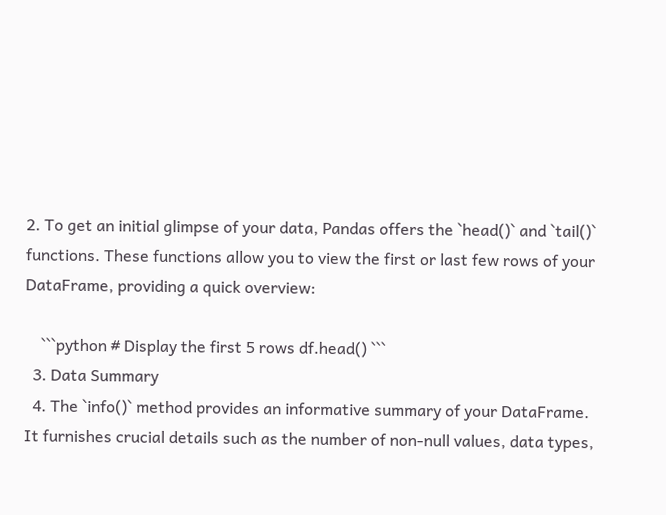2. To get an initial glimpse of your data, Pandas offers the `head()` and `tail()` functions. These functions allow you to view the first or last few rows of your DataFrame, providing a quick overview:

    ```python # Display the first 5 rows df.head() ```
  3. Data Summary
  4. The `info()` method provides an informative summary of your DataFrame. It furnishes crucial details such as the number of non-null values, data types,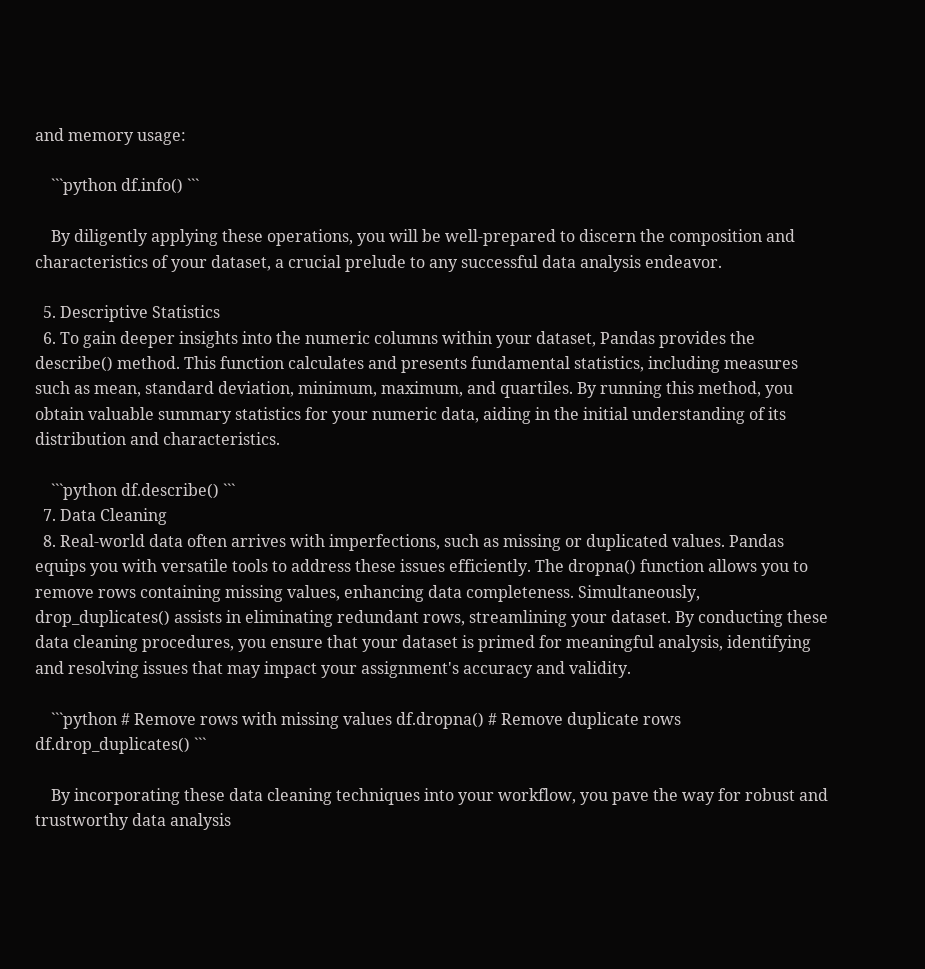and memory usage:

    ```python df.info() ```

    By diligently applying these operations, you will be well-prepared to discern the composition and characteristics of your dataset, a crucial prelude to any successful data analysis endeavor.

  5. Descriptive Statistics
  6. To gain deeper insights into the numeric columns within your dataset, Pandas provides the describe() method. This function calculates and presents fundamental statistics, including measures such as mean, standard deviation, minimum, maximum, and quartiles. By running this method, you obtain valuable summary statistics for your numeric data, aiding in the initial understanding of its distribution and characteristics.

    ```python df.describe() ```
  7. Data Cleaning
  8. Real-world data often arrives with imperfections, such as missing or duplicated values. Pandas equips you with versatile tools to address these issues efficiently. The dropna() function allows you to remove rows containing missing values, enhancing data completeness. Simultaneously, drop_duplicates() assists in eliminating redundant rows, streamlining your dataset. By conducting these data cleaning procedures, you ensure that your dataset is primed for meaningful analysis, identifying and resolving issues that may impact your assignment's accuracy and validity.

    ```python # Remove rows with missing values df.dropna() # Remove duplicate rows df.drop_duplicates() ```

    By incorporating these data cleaning techniques into your workflow, you pave the way for robust and trustworthy data analysis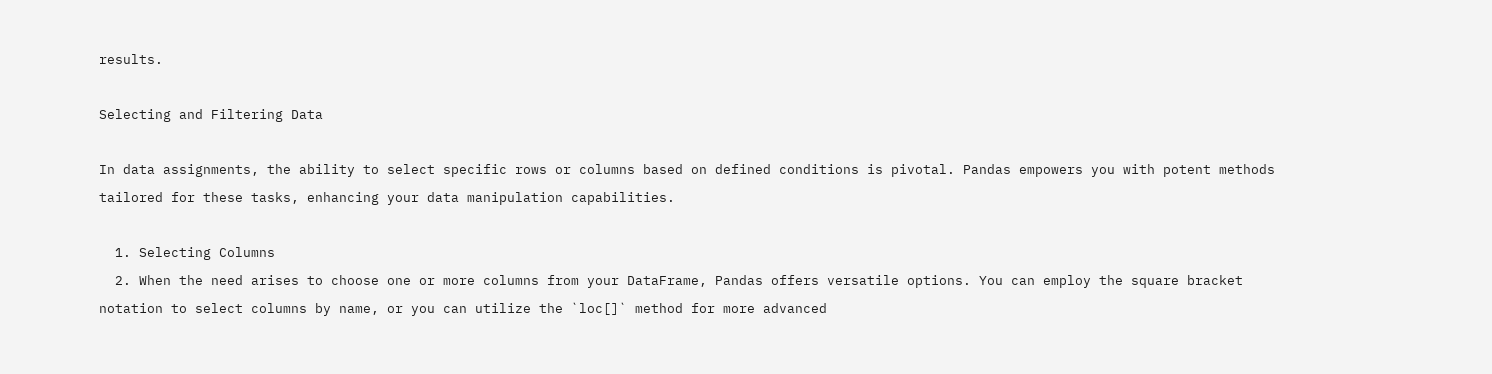results.

Selecting and Filtering Data

In data assignments, the ability to select specific rows or columns based on defined conditions is pivotal. Pandas empowers you with potent methods tailored for these tasks, enhancing your data manipulation capabilities.

  1. Selecting Columns
  2. When the need arises to choose one or more columns from your DataFrame, Pandas offers versatile options. You can employ the square bracket notation to select columns by name, or you can utilize the `loc[]` method for more advanced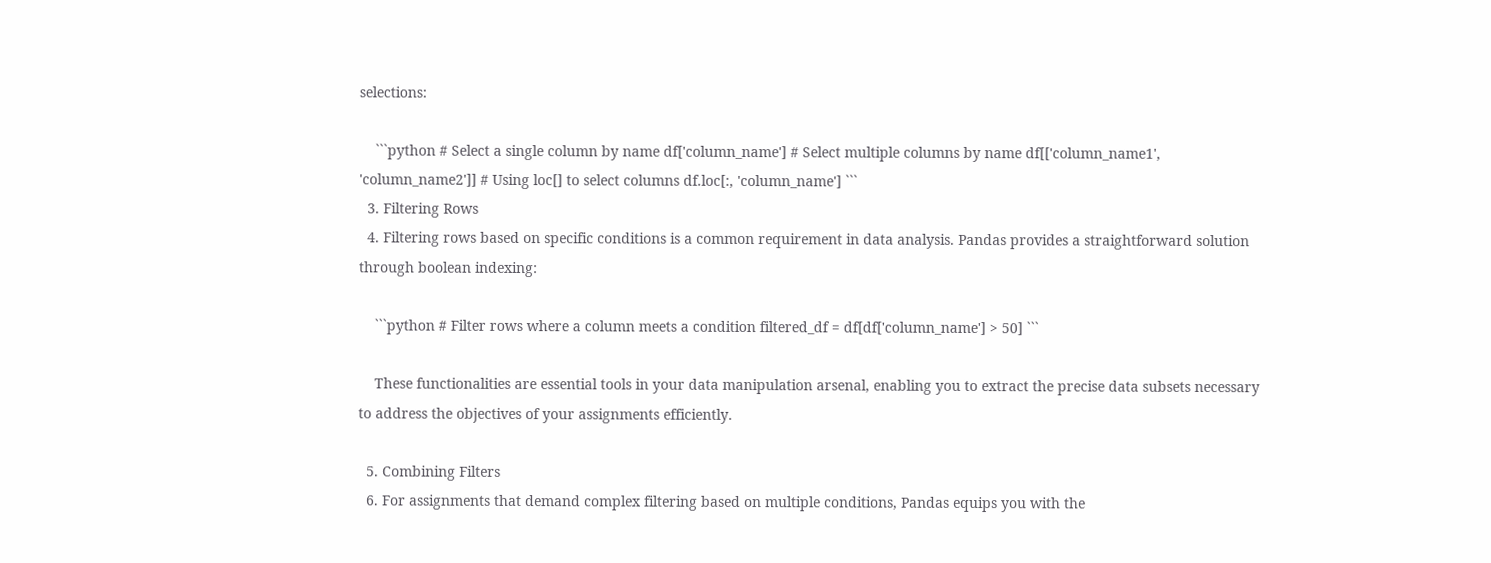selections:

    ```python # Select a single column by name df['column_name'] # Select multiple columns by name df[['column_name1', 'column_name2']] # Using loc[] to select columns df.loc[:, 'column_name'] ```
  3. Filtering Rows
  4. Filtering rows based on specific conditions is a common requirement in data analysis. Pandas provides a straightforward solution through boolean indexing:

    ```python # Filter rows where a column meets a condition filtered_df = df[df['column_name'] > 50] ```

    These functionalities are essential tools in your data manipulation arsenal, enabling you to extract the precise data subsets necessary to address the objectives of your assignments efficiently.

  5. Combining Filters
  6. For assignments that demand complex filtering based on multiple conditions, Pandas equips you with the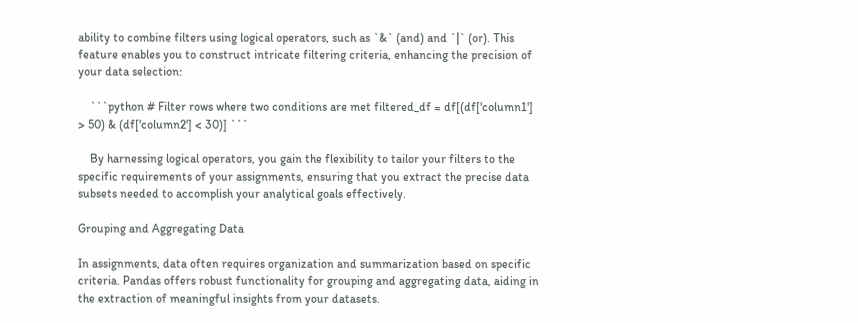ability to combine filters using logical operators, such as `&` (and) and `|` (or). This feature enables you to construct intricate filtering criteria, enhancing the precision of your data selection:

    ```python # Filter rows where two conditions are met filtered_df = df[(df['column1'] > 50) & (df['column2'] < 30)] ```

    By harnessing logical operators, you gain the flexibility to tailor your filters to the specific requirements of your assignments, ensuring that you extract the precise data subsets needed to accomplish your analytical goals effectively.

Grouping and Aggregating Data

In assignments, data often requires organization and summarization based on specific criteria. Pandas offers robust functionality for grouping and aggregating data, aiding in the extraction of meaningful insights from your datasets.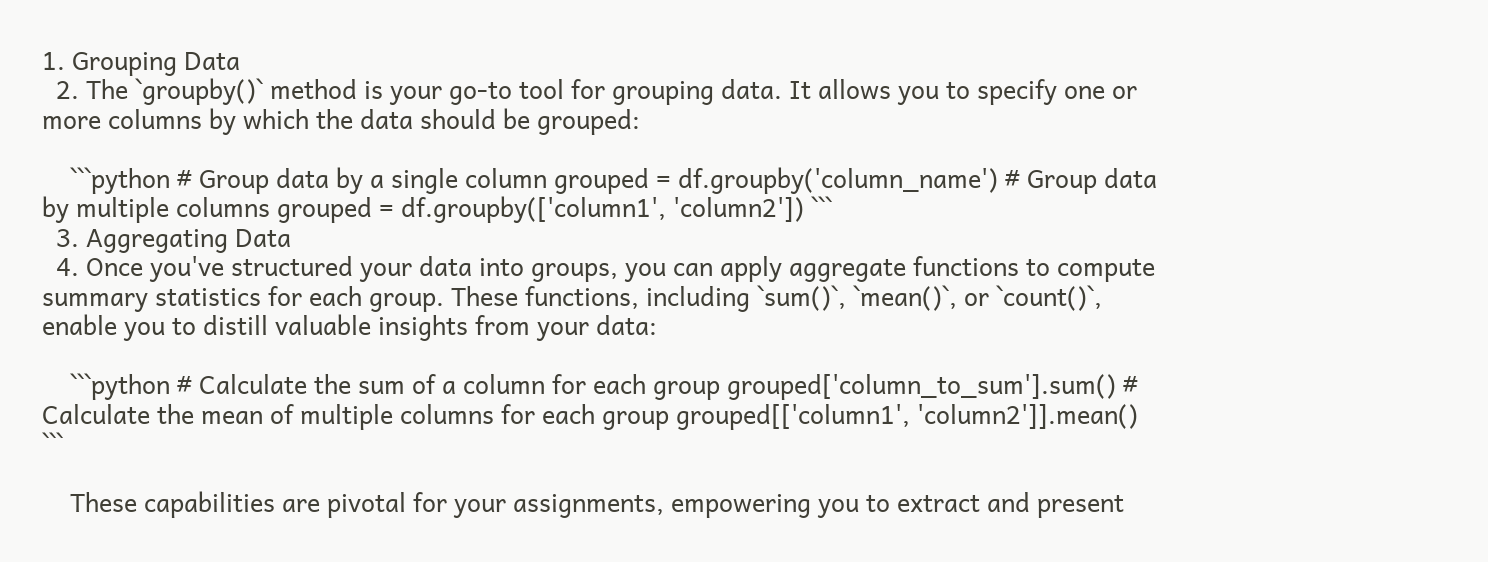1. Grouping Data
  2. The `groupby()` method is your go-to tool for grouping data. It allows you to specify one or more columns by which the data should be grouped:

    ```python # Group data by a single column grouped = df.groupby('column_name') # Group data by multiple columns grouped = df.groupby(['column1', 'column2']) ```
  3. Aggregating Data
  4. Once you've structured your data into groups, you can apply aggregate functions to compute summary statistics for each group. These functions, including `sum()`, `mean()`, or `count()`, enable you to distill valuable insights from your data:

    ```python # Calculate the sum of a column for each group grouped['column_to_sum'].sum() # Calculate the mean of multiple columns for each group grouped[['column1', 'column2']].mean() ```

    These capabilities are pivotal for your assignments, empowering you to extract and present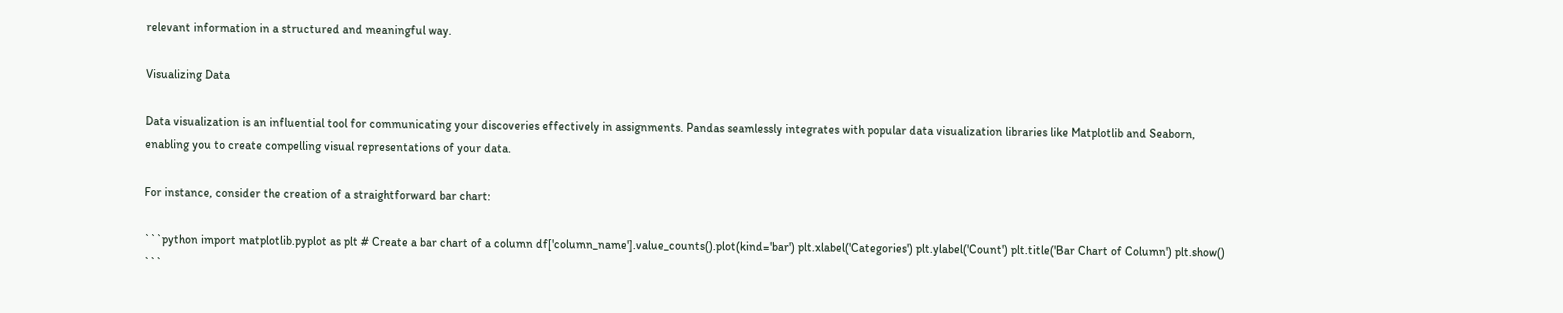relevant information in a structured and meaningful way.

Visualizing Data

Data visualization is an influential tool for communicating your discoveries effectively in assignments. Pandas seamlessly integrates with popular data visualization libraries like Matplotlib and Seaborn, enabling you to create compelling visual representations of your data.

For instance, consider the creation of a straightforward bar chart:

```python import matplotlib.pyplot as plt # Create a bar chart of a column df['column_name'].value_counts().plot(kind='bar') plt.xlabel('Categories') plt.ylabel('Count') plt.title('Bar Chart of Column') plt.show() ```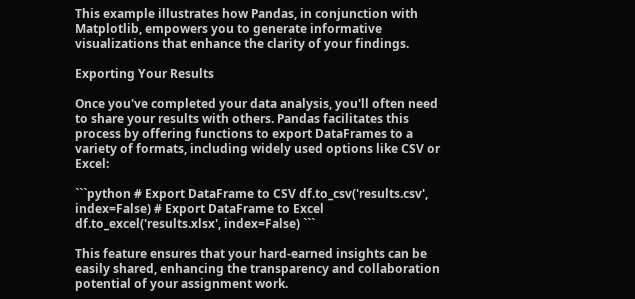This example illustrates how Pandas, in conjunction with Matplotlib, empowers you to generate informative visualizations that enhance the clarity of your findings.

Exporting Your Results

Once you've completed your data analysis, you'll often need to share your results with others. Pandas facilitates this process by offering functions to export DataFrames to a variety of formats, including widely used options like CSV or Excel:

```python # Export DataFrame to CSV df.to_csv('results.csv', index=False) # Export DataFrame to Excel df.to_excel('results.xlsx', index=False) ```

This feature ensures that your hard-earned insights can be easily shared, enhancing the transparency and collaboration potential of your assignment work.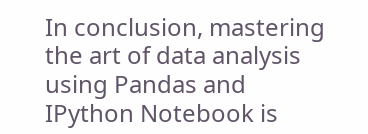In conclusion, mastering the art of data analysis using Pandas and IPython Notebook is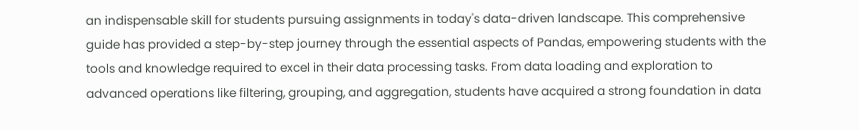an indispensable skill for students pursuing assignments in today's data-driven landscape. This comprehensive guide has provided a step-by-step journey through the essential aspects of Pandas, empowering students with the tools and knowledge required to excel in their data processing tasks. From data loading and exploration to advanced operations like filtering, grouping, and aggregation, students have acquired a strong foundation in data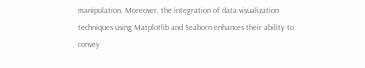manipulation. Moreover, the integration of data visualization techniques using Matplotlib and Seaborn enhances their ability to convey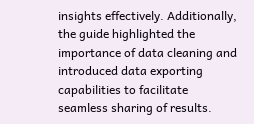insights effectively. Additionally, the guide highlighted the importance of data cleaning and introduced data exporting capabilities to facilitate seamless sharing of results.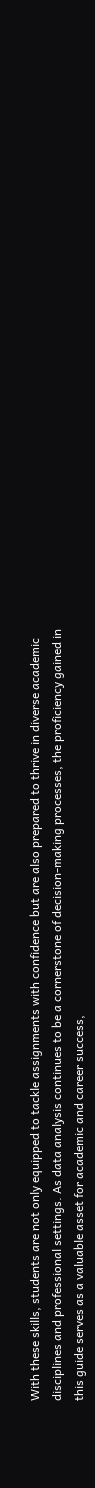With these skills, students are not only equipped to tackle assignments with confidence but are also prepared to thrive in diverse academic disciplines and professional settings. As data analysis continues to be a cornerstone of decision-making processes, the proficiency gained in this guide serves as a valuable asset for academic and career success,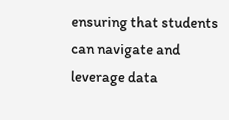ensuring that students can navigate and leverage data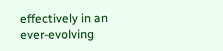effectively in an ever-evolving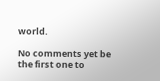world.

No comments yet be the first one to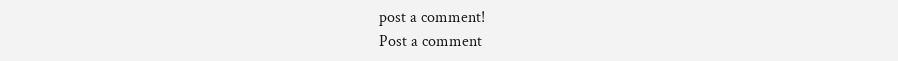post a comment!
Post a comment